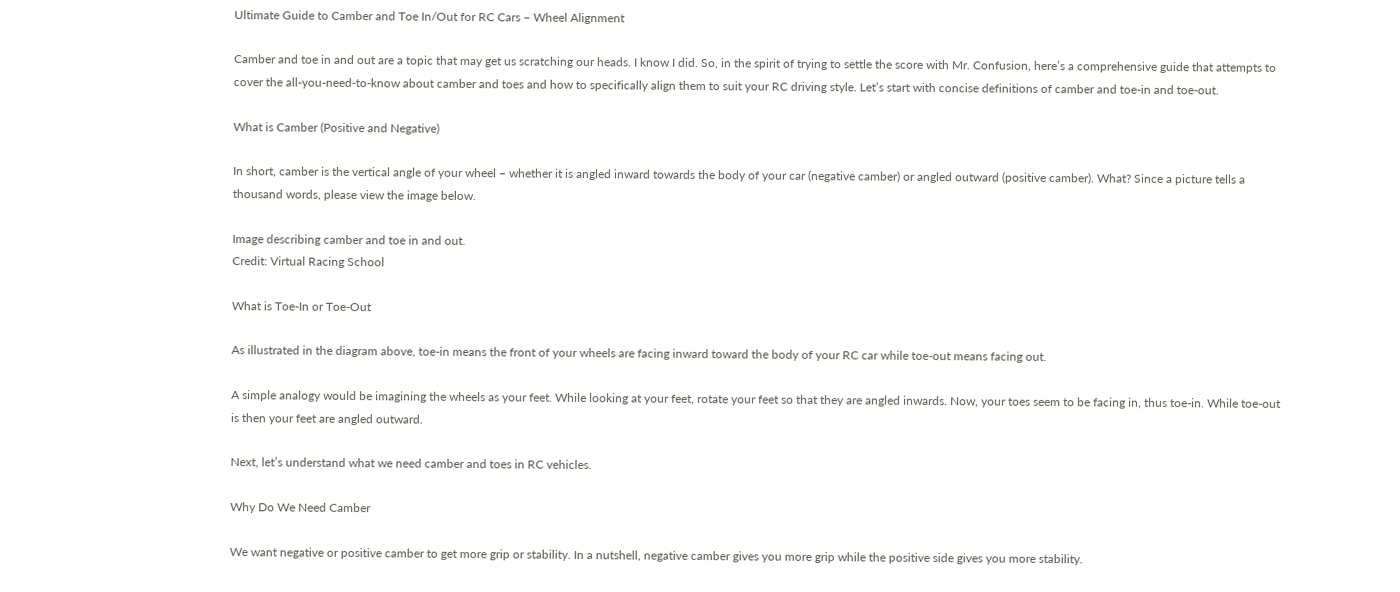Ultimate Guide to Camber and Toe In/Out for RC Cars – Wheel Alignment

Camber and toe in and out are a topic that may get us scratching our heads. I know I did. So, in the spirit of trying to settle the score with Mr. Confusion, here’s a comprehensive guide that attempts to cover the all-you-need-to-know about camber and toes and how to specifically align them to suit your RC driving style. Let’s start with concise definitions of camber and toe-in and toe-out.

What is Camber (Positive and Negative)

In short, camber is the vertical angle of your wheel – whether it is angled inward towards the body of your car (negative camber) or angled outward (positive camber). What? Since a picture tells a thousand words, please view the image below.

Image describing camber and toe in and out.
Credit: Virtual Racing School

What is Toe-In or Toe-Out

As illustrated in the diagram above, toe-in means the front of your wheels are facing inward toward the body of your RC car while toe-out means facing out.

A simple analogy would be imagining the wheels as your feet. While looking at your feet, rotate your feet so that they are angled inwards. Now, your toes seem to be facing in, thus toe-in. While toe-out is then your feet are angled outward.

Next, let’s understand what we need camber and toes in RC vehicles.

Why Do We Need Camber

We want negative or positive camber to get more grip or stability. In a nutshell, negative camber gives you more grip while the positive side gives you more stability.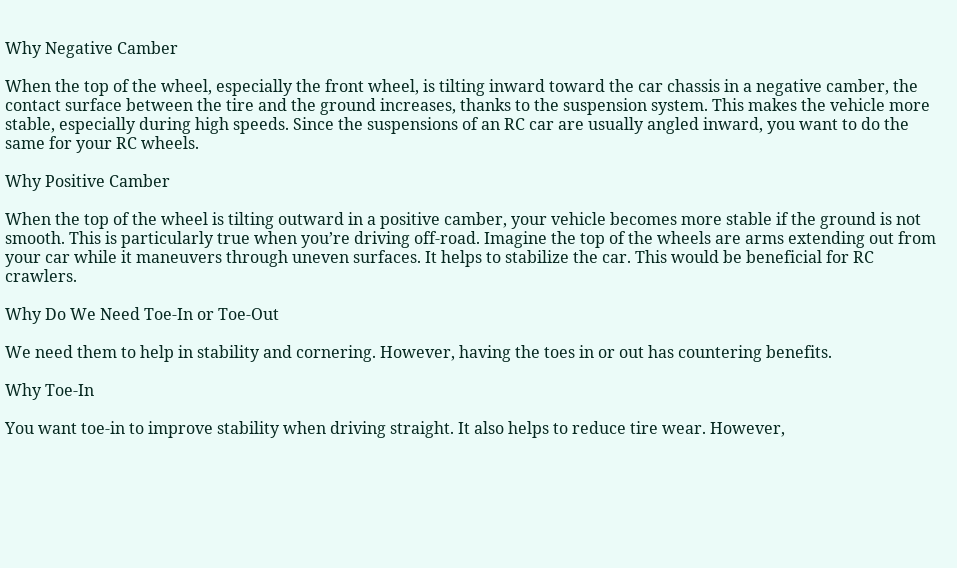Why Negative Camber

When the top of the wheel, especially the front wheel, is tilting inward toward the car chassis in a negative camber, the contact surface between the tire and the ground increases, thanks to the suspension system. This makes the vehicle more stable, especially during high speeds. Since the suspensions of an RC car are usually angled inward, you want to do the same for your RC wheels.

Why Positive Camber

When the top of the wheel is tilting outward in a positive camber, your vehicle becomes more stable if the ground is not smooth. This is particularly true when you’re driving off-road. Imagine the top of the wheels are arms extending out from your car while it maneuvers through uneven surfaces. It helps to stabilize the car. This would be beneficial for RC crawlers.

Why Do We Need Toe-In or Toe-Out

We need them to help in stability and cornering. However, having the toes in or out has countering benefits.

Why Toe-In

You want toe-in to improve stability when driving straight. It also helps to reduce tire wear. However,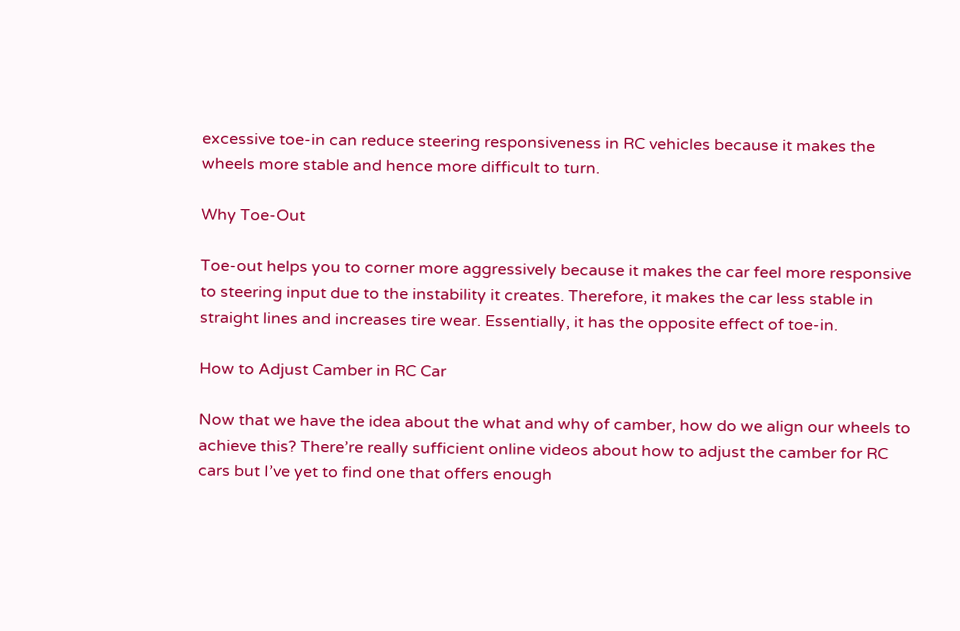excessive toe-in can reduce steering responsiveness in RC vehicles because it makes the wheels more stable and hence more difficult to turn.

Why Toe-Out

Toe-out helps you to corner more aggressively because it makes the car feel more responsive to steering input due to the instability it creates. Therefore, it makes the car less stable in straight lines and increases tire wear. Essentially, it has the opposite effect of toe-in.

How to Adjust Camber in RC Car

Now that we have the idea about the what and why of camber, how do we align our wheels to achieve this? There’re really sufficient online videos about how to adjust the camber for RC cars but I’ve yet to find one that offers enough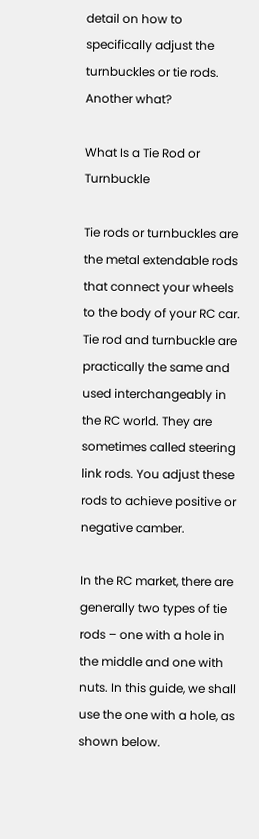detail on how to specifically adjust the turnbuckles or tie rods. Another what?

What Is a Tie Rod or Turnbuckle

Tie rods or turnbuckles are the metal extendable rods that connect your wheels to the body of your RC car. Tie rod and turnbuckle are practically the same and used interchangeably in the RC world. They are sometimes called steering link rods. You adjust these rods to achieve positive or negative camber.

In the RC market, there are generally two types of tie rods – one with a hole in the middle and one with nuts. In this guide, we shall use the one with a hole, as shown below.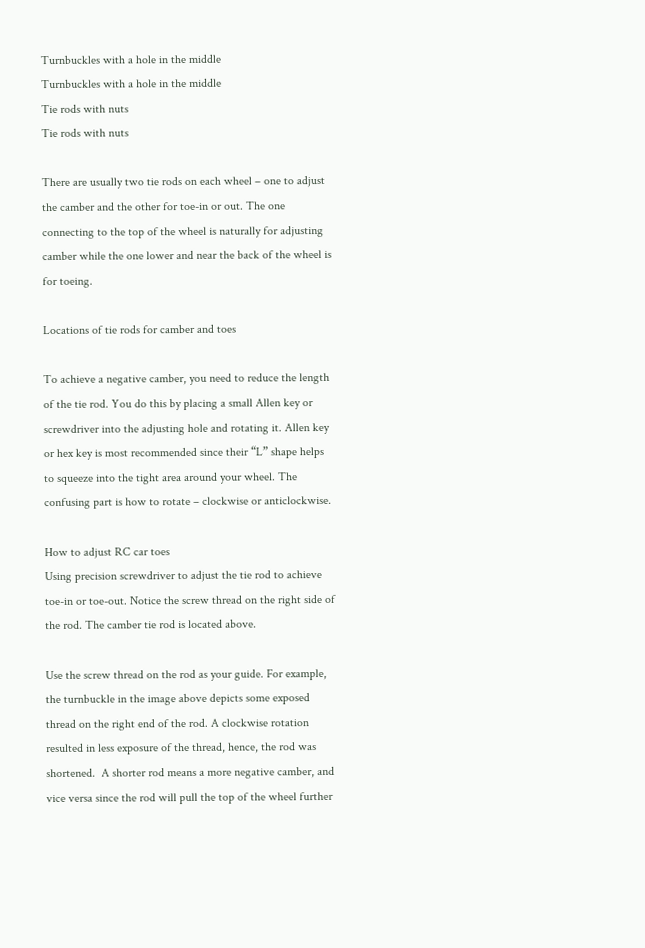Turnbuckles with a hole in the middle
Turnbuckles with a hole in the middle
Tie rods with nuts
Tie rods with nuts

There are usually two tie rods on each wheel – one to adjust the camber and the other for toe-in or out. The one connecting to the top of the wheel is naturally for adjusting camber while the one lower and near the back of the wheel is for toeing.

Locations of tie rods for camber and toes

To achieve a negative camber, you need to reduce the length of the tie rod. You do this by placing a small Allen key or screwdriver into the adjusting hole and rotating it. Allen key or hex key is most recommended since their “L” shape helps to squeeze into the tight area around your wheel. The confusing part is how to rotate – clockwise or anticlockwise.

How to adjust RC car toes
Using precision screwdriver to adjust the tie rod to achieve toe-in or toe-out. Notice the screw thread on the right side of the rod. The camber tie rod is located above.

Use the screw thread on the rod as your guide. For example, the turnbuckle in the image above depicts some exposed thread on the right end of the rod. A clockwise rotation resulted in less exposure of the thread, hence, the rod was shortened.  A shorter rod means a more negative camber, and vice versa since the rod will pull the top of the wheel further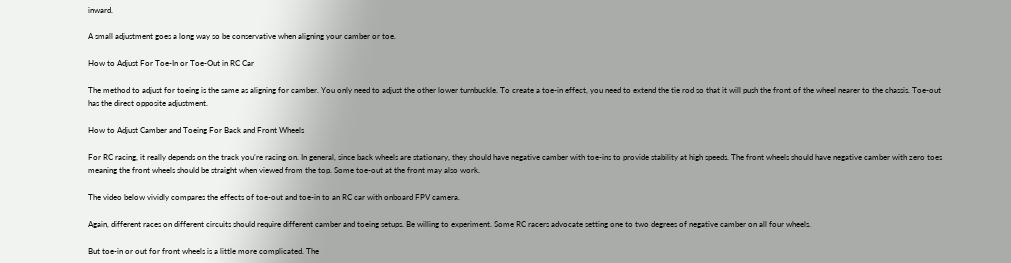inward.

A small adjustment goes a long way so be conservative when aligning your camber or toe.

How to Adjust For Toe-In or Toe-Out in RC Car

The method to adjust for toeing is the same as aligning for camber. You only need to adjust the other lower turnbuckle. To create a toe-in effect, you need to extend the tie rod so that it will push the front of the wheel nearer to the chassis. Toe-out has the direct opposite adjustment.

How to Adjust Camber and Toeing For Back and Front Wheels

For RC racing, it really depends on the track you’re racing on. In general, since back wheels are stationary, they should have negative camber with toe-ins to provide stability at high speeds. The front wheels should have negative camber with zero toes meaning the front wheels should be straight when viewed from the top. Some toe-out at the front may also work.

The video below vividly compares the effects of toe-out and toe-in to an RC car with onboard FPV camera.

Again, different races on different circuits should require different camber and toeing setups. Be willing to experiment. Some RC racers advocate setting one to two degrees of negative camber on all four wheels.

But toe-in or out for front wheels is a little more complicated. The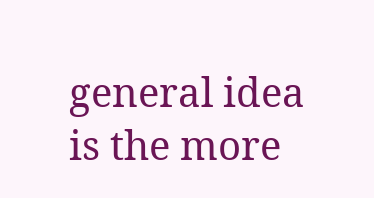general idea is the more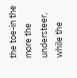the toe-in the more the understeer, while the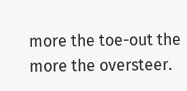more the toe-out the more the oversteer.